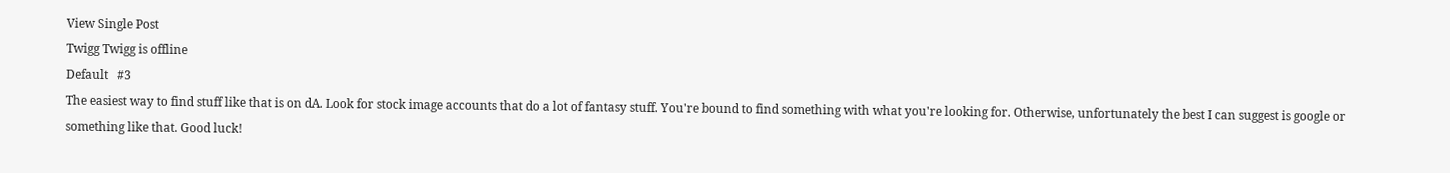View Single Post
Twigg Twigg is offline
Default   #3
The easiest way to find stuff like that is on dA. Look for stock image accounts that do a lot of fantasy stuff. You're bound to find something with what you're looking for. Otherwise, unfortunately the best I can suggest is google or something like that. Good luck!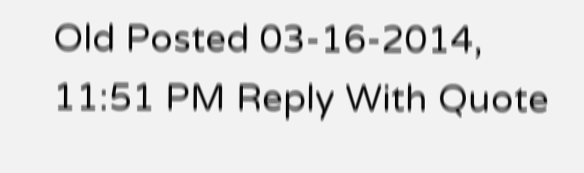Old Posted 03-16-2014, 11:51 PM Reply With Quote